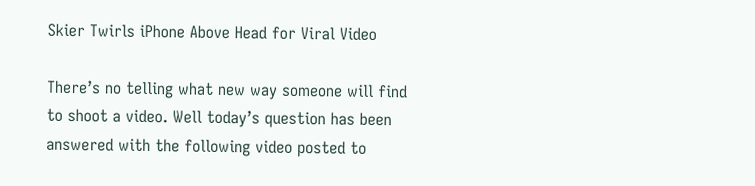Skier Twirls iPhone Above Head for Viral Video

There’s no telling what new way someone will find to shoot a video. Well today’s question has been answered with the following video posted to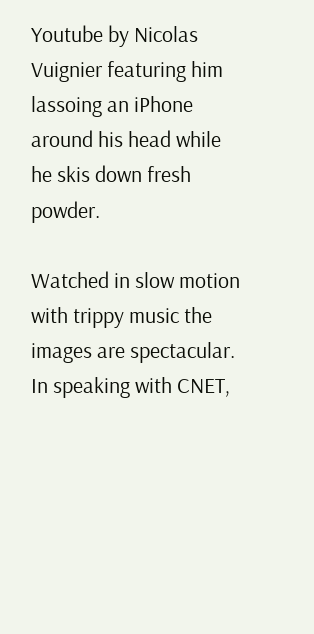Youtube by Nicolas Vuignier featuring him lassoing an iPhone around his head while he skis down fresh powder.

Watched in slow motion with trippy music the images are spectacular. In speaking with CNET,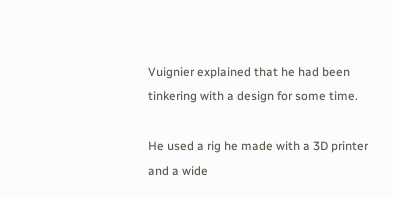Vuignier explained that he had been tinkering with a design for some time.

He used a rig he made with a 3D printer and a wide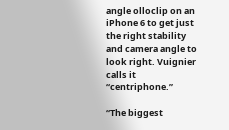angle olloclip on an iPhone 6 to get just the right stability and camera angle to look right. Vuignier calls it “centriphone.”

“The biggest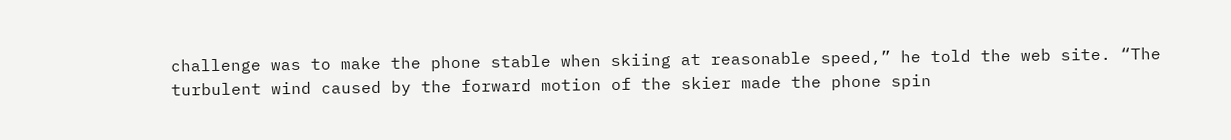challenge was to make the phone stable when skiing at reasonable speed,” he told the web site. “The turbulent wind caused by the forward motion of the skier made the phone spin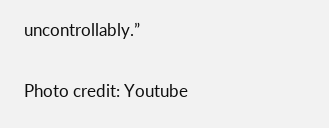uncontrollably.”

Photo credit: Youtube